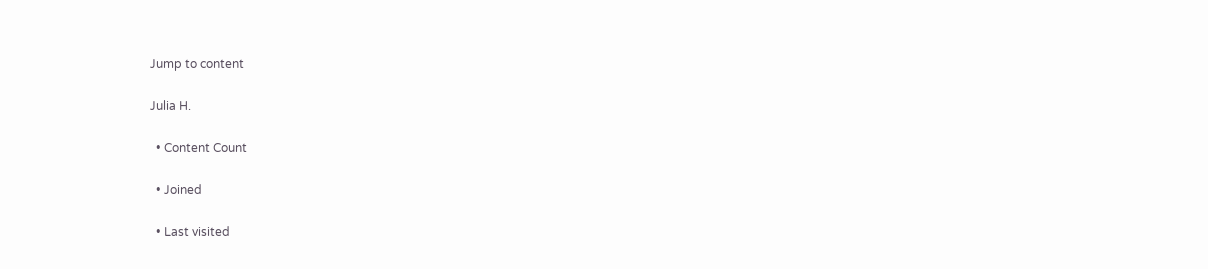Jump to content

Julia H.

  • Content Count

  • Joined

  • Last visited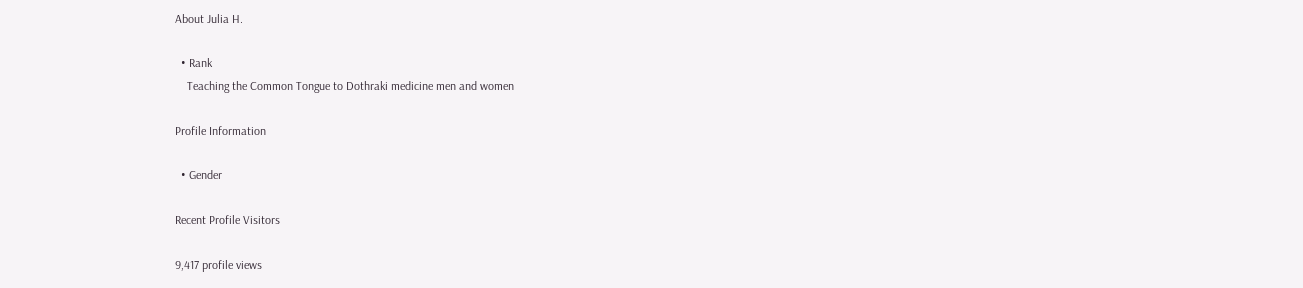About Julia H.

  • Rank
    Teaching the Common Tongue to Dothraki medicine men and women

Profile Information

  • Gender

Recent Profile Visitors

9,417 profile views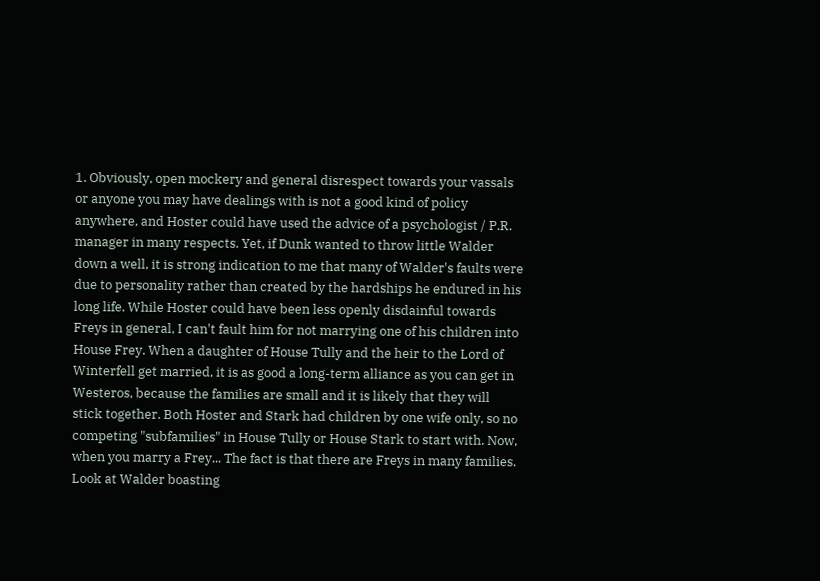1. Obviously, open mockery and general disrespect towards your vassals or anyone you may have dealings with is not a good kind of policy anywhere, and Hoster could have used the advice of a psychologist / P.R. manager in many respects. Yet, if Dunk wanted to throw little Walder down a well, it is strong indication to me that many of Walder's faults were due to personality rather than created by the hardships he endured in his long life. While Hoster could have been less openly disdainful towards Freys in general, I can't fault him for not marrying one of his children into House Frey. When a daughter of House Tully and the heir to the Lord of Winterfell get married, it is as good a long-term alliance as you can get in Westeros, because the families are small and it is likely that they will stick together. Both Hoster and Stark had children by one wife only, so no competing "subfamilies" in House Tully or House Stark to start with. Now, when you marry a Frey... The fact is that there are Freys in many families. Look at Walder boasting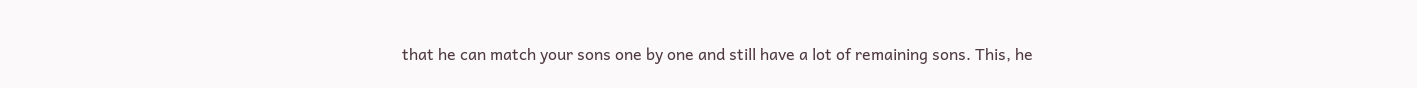that he can match your sons one by one and still have a lot of remaining sons. This, he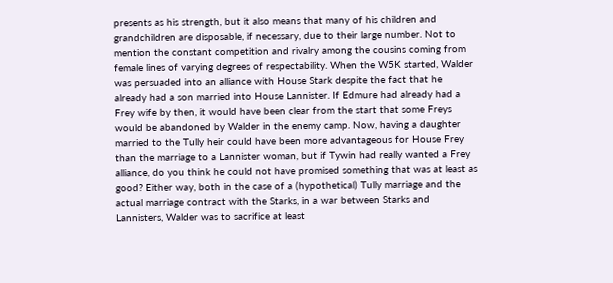presents as his strength, but it also means that many of his children and grandchildren are disposable, if necessary, due to their large number. Not to mention the constant competition and rivalry among the cousins coming from female lines of varying degrees of respectability. When the W5K started, Walder was persuaded into an alliance with House Stark despite the fact that he already had a son married into House Lannister. If Edmure had already had a Frey wife by then, it would have been clear from the start that some Freys would be abandoned by Walder in the enemy camp. Now, having a daughter married to the Tully heir could have been more advantageous for House Frey than the marriage to a Lannister woman, but if Tywin had really wanted a Frey alliance, do you think he could not have promised something that was at least as good? Either way, both in the case of a (hypothetical) Tully marriage and the actual marriage contract with the Starks, in a war between Starks and Lannisters, Walder was to sacrifice at least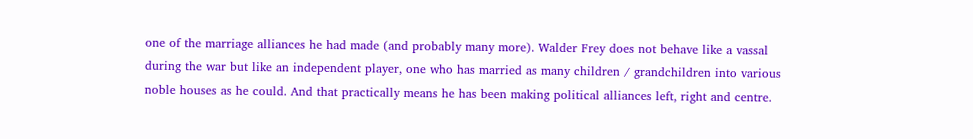one of the marriage alliances he had made (and probably many more). Walder Frey does not behave like a vassal during the war but like an independent player, one who has married as many children / grandchildren into various noble houses as he could. And that practically means he has been making political alliances left, right and centre.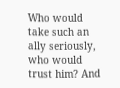Who would take such an ally seriously, who would trust him? And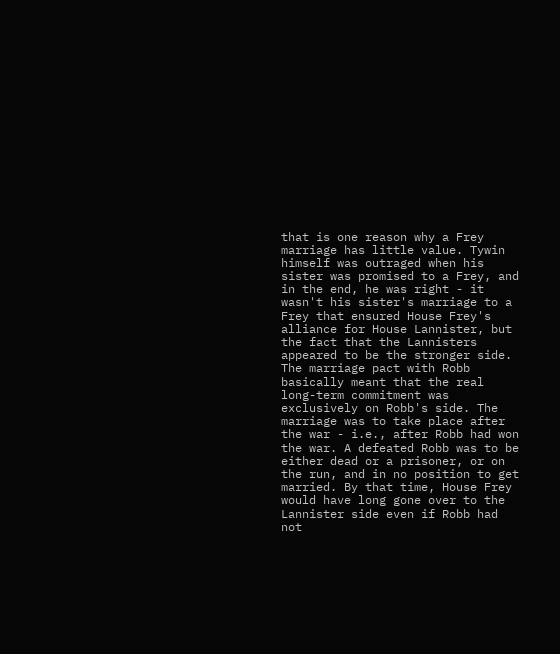that is one reason why a Frey marriage has little value. Tywin himself was outraged when his sister was promised to a Frey, and in the end, he was right - it wasn't his sister's marriage to a Frey that ensured House Frey's alliance for House Lannister, but the fact that the Lannisters appeared to be the stronger side. The marriage pact with Robb basically meant that the real long-term commitment was exclusively on Robb's side. The marriage was to take place after the war - i.e., after Robb had won the war. A defeated Robb was to be either dead or a prisoner, or on the run, and in no position to get married. By that time, House Frey would have long gone over to the Lannister side even if Robb had not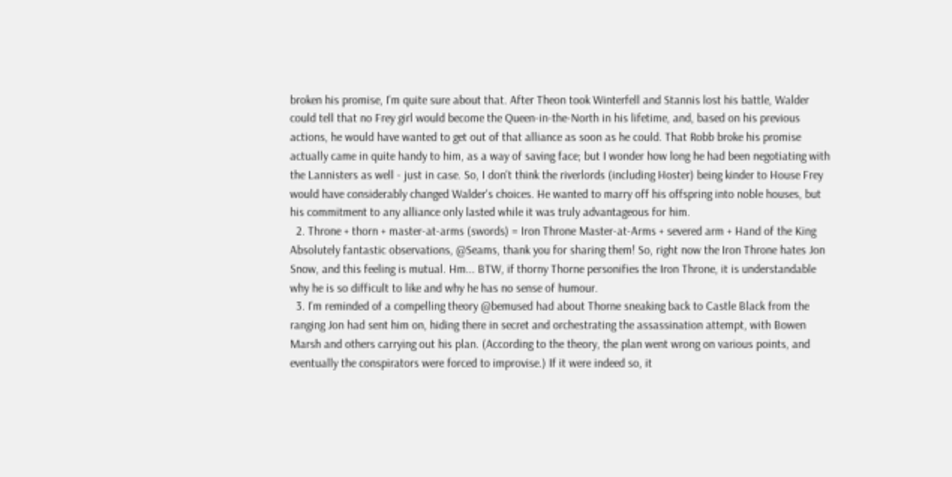broken his promise, I'm quite sure about that. After Theon took Winterfell and Stannis lost his battle, Walder could tell that no Frey girl would become the Queen-in-the-North in his lifetime, and, based on his previous actions, he would have wanted to get out of that alliance as soon as he could. That Robb broke his promise actually came in quite handy to him, as a way of saving face; but I wonder how long he had been negotiating with the Lannisters as well - just in case. So, I don't think the riverlords (including Hoster) being kinder to House Frey would have considerably changed Walder's choices. He wanted to marry off his offspring into noble houses, but his commitment to any alliance only lasted while it was truly advantageous for him.
  2. Throne + thorn + master-at-arms (swords) = Iron Throne Master-at-Arms + severed arm + Hand of the King Absolutely fantastic observations, @Seams, thank you for sharing them! So, right now the Iron Throne hates Jon Snow, and this feeling is mutual. Hm... BTW, if thorny Thorne personifies the Iron Throne, it is understandable why he is so difficult to like and why he has no sense of humour.
  3. I'm reminded of a compelling theory @bemused had about Thorne sneaking back to Castle Black from the ranging Jon had sent him on, hiding there in secret and orchestrating the assassination attempt, with Bowen Marsh and others carrying out his plan. (According to the theory, the plan went wrong on various points, and eventually the conspirators were forced to improvise.) If it were indeed so, it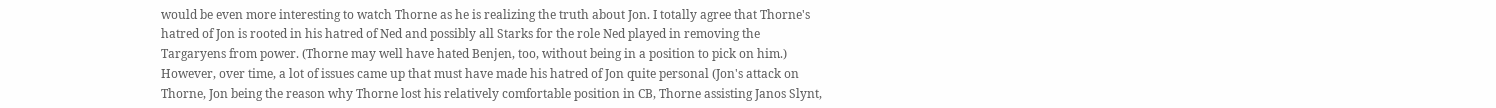would be even more interesting to watch Thorne as he is realizing the truth about Jon. I totally agree that Thorne's hatred of Jon is rooted in his hatred of Ned and possibly all Starks for the role Ned played in removing the Targaryens from power. (Thorne may well have hated Benjen, too, without being in a position to pick on him.) However, over time, a lot of issues came up that must have made his hatred of Jon quite personal (Jon's attack on Thorne, Jon being the reason why Thorne lost his relatively comfortable position in CB, Thorne assisting Janos Slynt,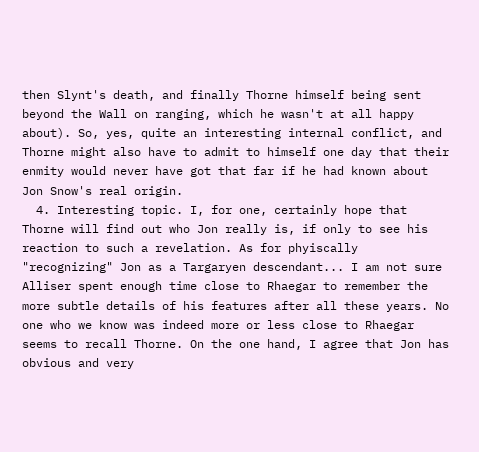then Slynt's death, and finally Thorne himself being sent beyond the Wall on ranging, which he wasn't at all happy about). So, yes, quite an interesting internal conflict, and Thorne might also have to admit to himself one day that their enmity would never have got that far if he had known about Jon Snow's real origin.
  4. Interesting topic. I, for one, certainly hope that Thorne will find out who Jon really is, if only to see his reaction to such a revelation. As for phyiscally "recognizing" Jon as a Targaryen descendant... I am not sure Alliser spent enough time close to Rhaegar to remember the more subtle details of his features after all these years. No one who we know was indeed more or less close to Rhaegar seems to recall Thorne. On the one hand, I agree that Jon has obvious and very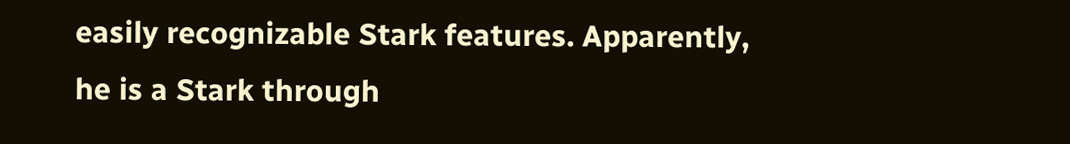easily recognizable Stark features. Apparently, he is a Stark through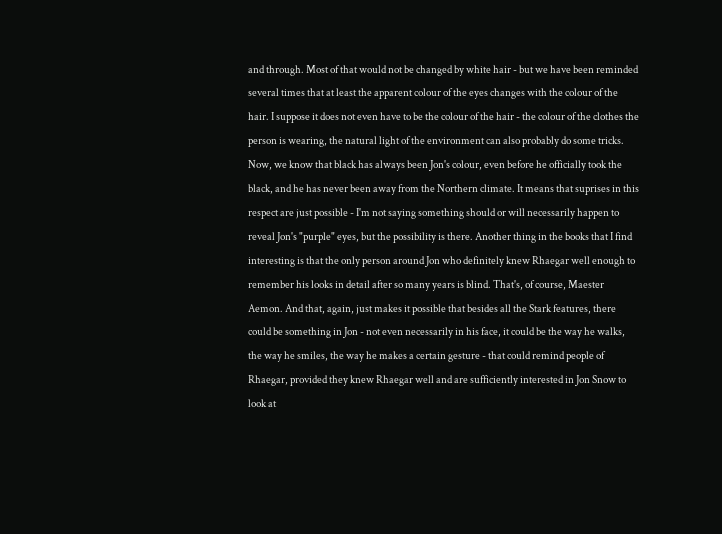and through. Most of that would not be changed by white hair - but we have been reminded several times that at least the apparent colour of the eyes changes with the colour of the hair. I suppose it does not even have to be the colour of the hair - the colour of the clothes the person is wearing, the natural light of the environment can also probably do some tricks. Now, we know that black has always been Jon's colour, even before he officially took the black, and he has never been away from the Northern climate. It means that suprises in this respect are just possible - I'm not saying something should or will necessarily happen to reveal Jon's "purple" eyes, but the possibility is there. Another thing in the books that I find interesting is that the only person around Jon who definitely knew Rhaegar well enough to remember his looks in detail after so many years is blind. That's, of course, Maester Aemon. And that, again, just makes it possible that besides all the Stark features, there could be something in Jon - not even necessarily in his face, it could be the way he walks, the way he smiles, the way he makes a certain gesture - that could remind people of Rhaegar, provided they knew Rhaegar well and are sufficiently interested in Jon Snow to look at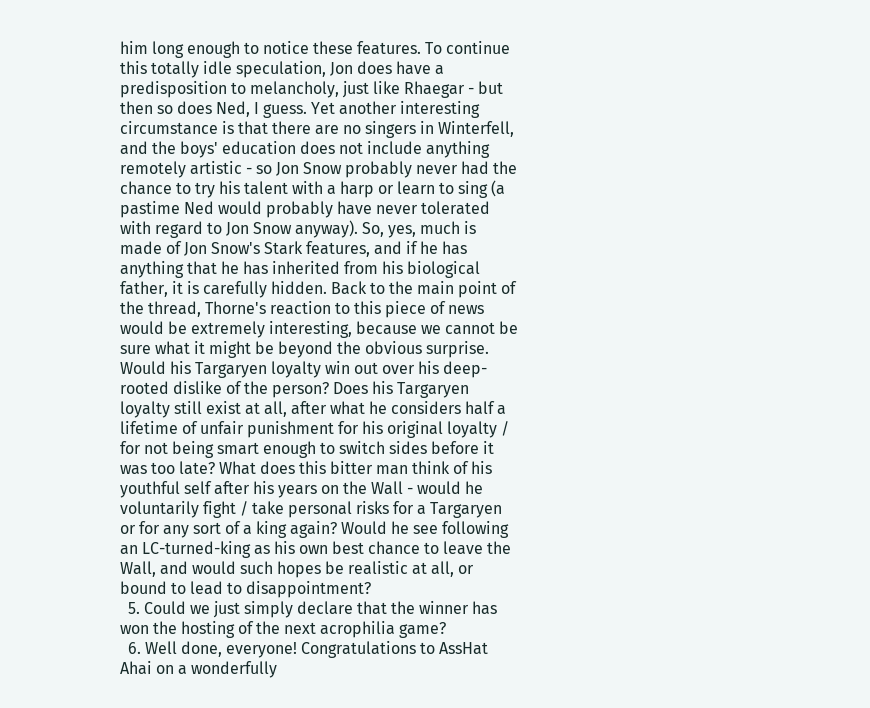him long enough to notice these features. To continue this totally idle speculation, Jon does have a predisposition to melancholy, just like Rhaegar - but then so does Ned, I guess. Yet another interesting circumstance is that there are no singers in Winterfell, and the boys' education does not include anything remotely artistic - so Jon Snow probably never had the chance to try his talent with a harp or learn to sing (a pastime Ned would probably have never tolerated with regard to Jon Snow anyway). So, yes, much is made of Jon Snow's Stark features, and if he has anything that he has inherited from his biological father, it is carefully hidden. Back to the main point of the thread, Thorne's reaction to this piece of news would be extremely interesting, because we cannot be sure what it might be beyond the obvious surprise. Would his Targaryen loyalty win out over his deep-rooted dislike of the person? Does his Targaryen loyalty still exist at all, after what he considers half a lifetime of unfair punishment for his original loyalty / for not being smart enough to switch sides before it was too late? What does this bitter man think of his youthful self after his years on the Wall - would he voluntarily fight / take personal risks for a Targaryen or for any sort of a king again? Would he see following an LC-turned-king as his own best chance to leave the Wall, and would such hopes be realistic at all, or bound to lead to disappointment?
  5. Could we just simply declare that the winner has won the hosting of the next acrophilia game?
  6. Well done, everyone! Congratulations to AssHat Ahai on a wonderfully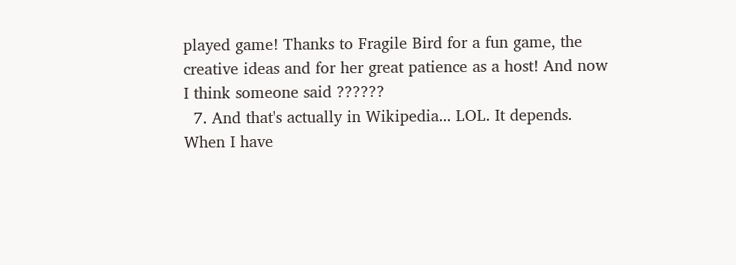played game! Thanks to Fragile Bird for a fun game, the creative ideas and for her great patience as a host! And now I think someone said ??????
  7. And that's actually in Wikipedia... LOL. It depends. When I have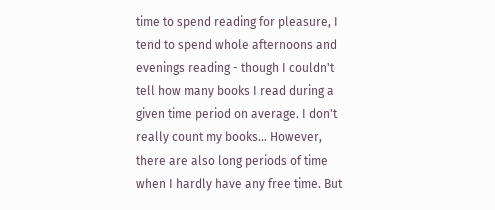time to spend reading for pleasure, I tend to spend whole afternoons and evenings reading - though I couldn't tell how many books I read during a given time period on average. I don't really count my books... However, there are also long periods of time when I hardly have any free time. But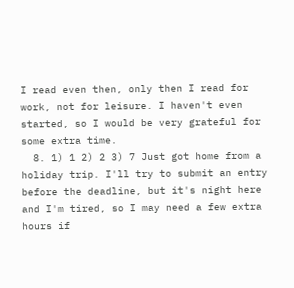I read even then, only then I read for work, not for leisure. I haven't even started, so I would be very grateful for some extra time.
  8. 1) 1 2) 2 3) 7 Just got home from a holiday trip. I'll try to submit an entry before the deadline, but it's night here and I'm tired, so I may need a few extra hours if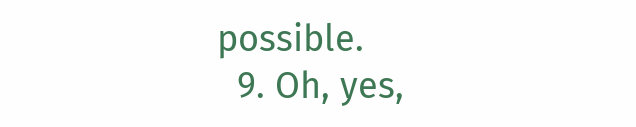possible.
  9. Oh, yes,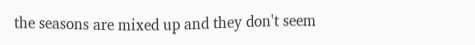the seasons are mixed up and they don't seem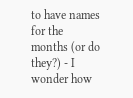to have names for the months (or do they?) - I wonder how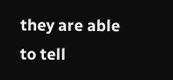they are able to tell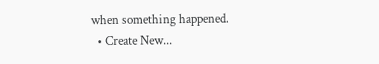when something happened.
  • Create New...